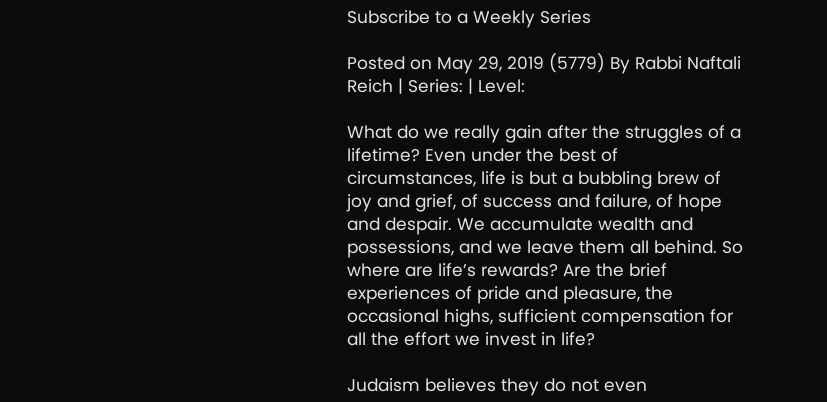Subscribe to a Weekly Series

Posted on May 29, 2019 (5779) By Rabbi Naftali Reich | Series: | Level:

What do we really gain after the struggles of a lifetime? Even under the best of circumstances, life is but a bubbling brew of joy and grief, of success and failure, of hope and despair. We accumulate wealth and possessions, and we leave them all behind. So where are life’s rewards? Are the brief experiences of pride and pleasure, the occasional highs, sufficient compensation for all the effort we invest in life?

Judaism believes they do not even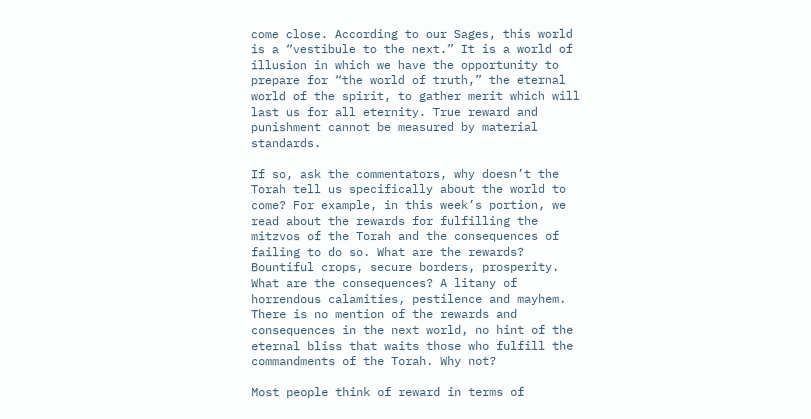come close. According to our Sages, this world is a “vestibule to the next.” It is a world of illusion in which we have the opportunity to prepare for “the world of truth,” the eternal world of the spirit, to gather merit which will last us for all eternity. True reward and punishment cannot be measured by material standards.

If so, ask the commentators, why doesn’t the Torah tell us specifically about the world to come? For example, in this week’s portion, we read about the rewards for fulfilling the mitzvos of the Torah and the consequences of failing to do so. What are the rewards? Bountiful crops, secure borders, prosperity. What are the consequences? A litany of horrendous calamities, pestilence and mayhem. There is no mention of the rewards and consequences in the next world, no hint of the eternal bliss that waits those who fulfill the commandments of the Torah. Why not?

Most people think of reward in terms of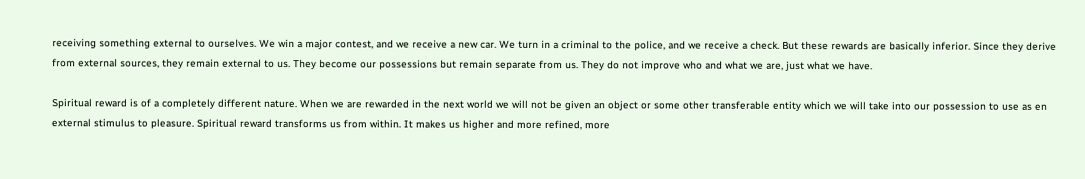receiving something external to ourselves. We win a major contest, and we receive a new car. We turn in a criminal to the police, and we receive a check. But these rewards are basically inferior. Since they derive from external sources, they remain external to us. They become our possessions but remain separate from us. They do not improve who and what we are, just what we have.

Spiritual reward is of a completely different nature. When we are rewarded in the next world we will not be given an object or some other transferable entity which we will take into our possession to use as en external stimulus to pleasure. Spiritual reward transforms us from within. It makes us higher and more refined, more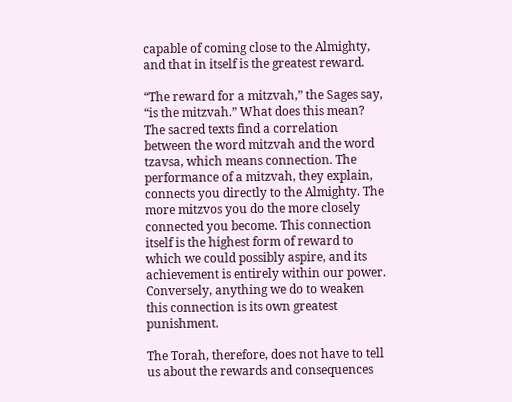capable of coming close to the Almighty, and that in itself is the greatest reward.

“The reward for a mitzvah,” the Sages say, “is the mitzvah.” What does this mean? The sacred texts find a correlation between the word mitzvah and the word tzavsa, which means connection. The performance of a mitzvah, they explain, connects you directly to the Almighty. The more mitzvos you do the more closely connected you become. This connection itself is the highest form of reward to which we could possibly aspire, and its achievement is entirely within our power. Conversely, anything we do to weaken this connection is its own greatest punishment.

The Torah, therefore, does not have to tell us about the rewards and consequences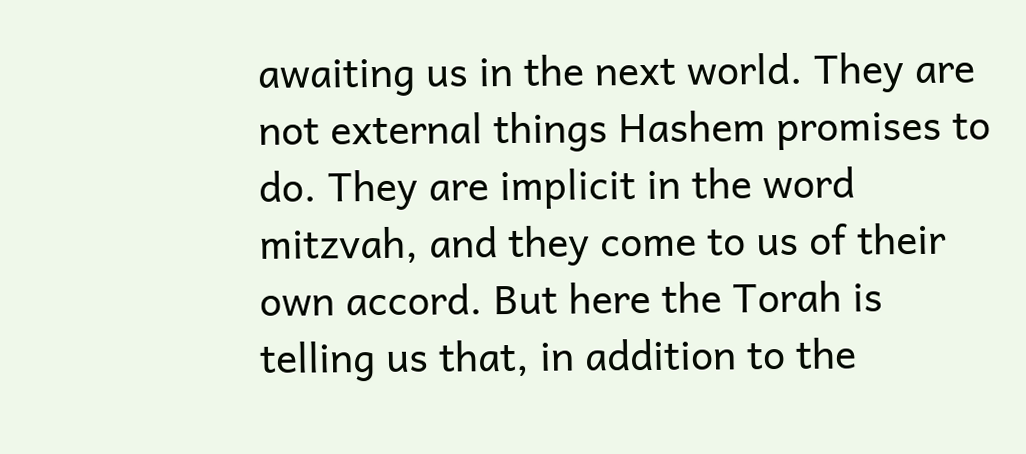awaiting us in the next world. They are not external things Hashem promises to do. They are implicit in the word mitzvah, and they come to us of their own accord. But here the Torah is telling us that, in addition to the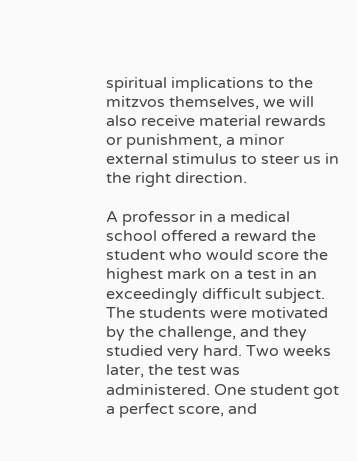spiritual implications to the mitzvos themselves, we will also receive material rewards or punishment, a minor external stimulus to steer us in the right direction.

A professor in a medical school offered a reward the student who would score the highest mark on a test in an exceedingly difficult subject. The students were motivated by the challenge, and they studied very hard. Two weeks later, the test was administered. One student got a perfect score, and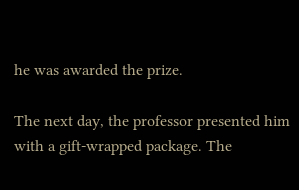he was awarded the prize.

The next day, the professor presented him with a gift-wrapped package. The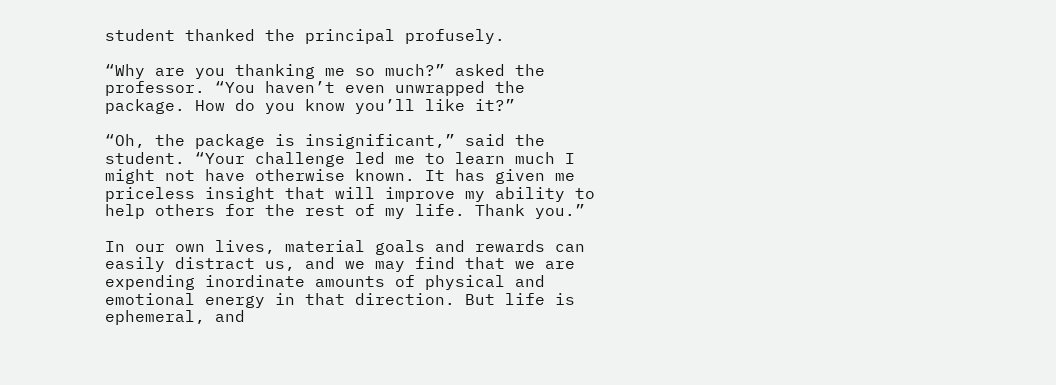student thanked the principal profusely.

“Why are you thanking me so much?” asked the professor. “You haven’t even unwrapped the package. How do you know you’ll like it?”

“Oh, the package is insignificant,” said the student. “Your challenge led me to learn much I might not have otherwise known. It has given me priceless insight that will improve my ability to help others for the rest of my life. Thank you.”

In our own lives, material goals and rewards can easily distract us, and we may find that we are expending inordinate amounts of physical and emotional energy in that direction. But life is ephemeral, and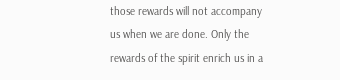those rewards will not accompany us when we are done. Only the rewards of the spirit enrich us in a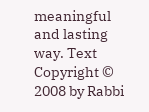meaningful and lasting way. Text Copyright © 2008 by Rabbi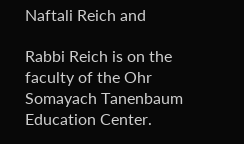Naftali Reich and

Rabbi Reich is on the faculty of the Ohr Somayach Tanenbaum Education Center.